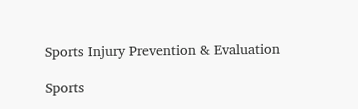Sports Injury Prevention & Evaluation

Sports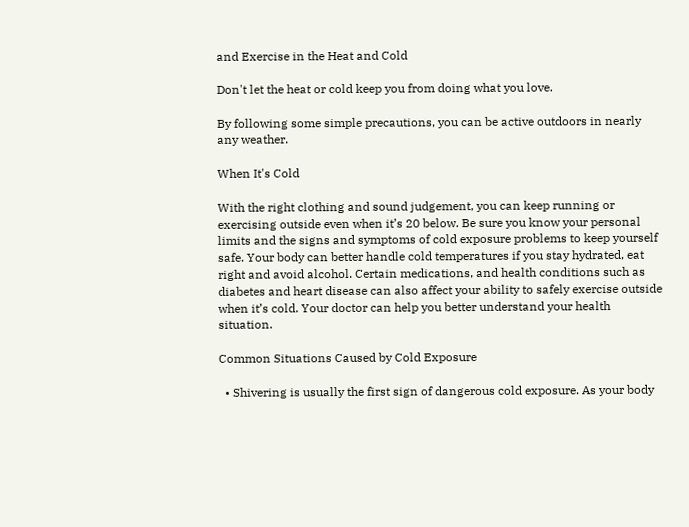and Exercise in the Heat and Cold

Don't let the heat or cold keep you from doing what you love.

By following some simple precautions, you can be active outdoors in nearly any weather.

When It's Cold

With the right clothing and sound judgement, you can keep running or exercising outside even when it’s 20 below. Be sure you know your personal limits and the signs and symptoms of cold exposure problems to keep yourself safe. Your body can better handle cold temperatures if you stay hydrated, eat right and avoid alcohol. Certain medications, and health conditions such as diabetes and heart disease can also affect your ability to safely exercise outside when it’s cold. Your doctor can help you better understand your health situation.

Common Situations Caused by Cold Exposure

  • Shivering is usually the first sign of dangerous cold exposure. As your body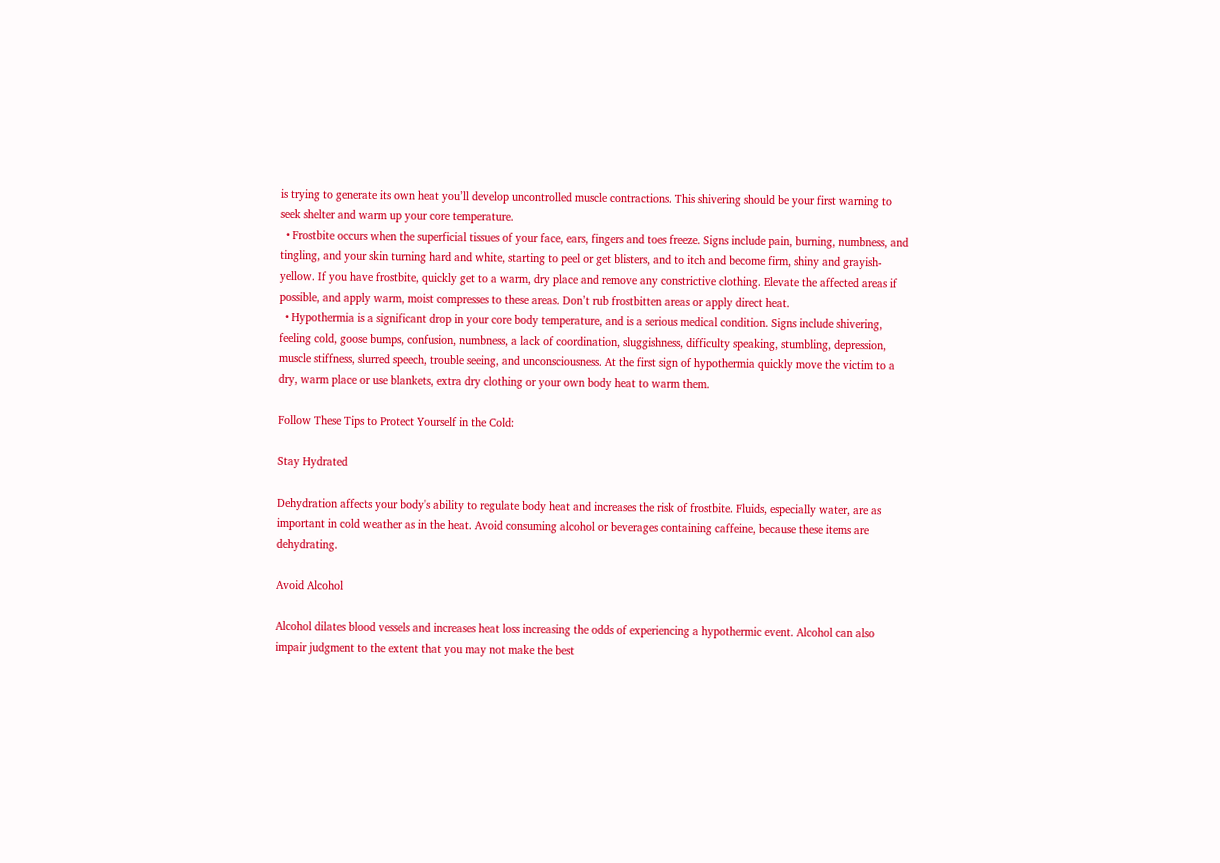is trying to generate its own heat you’ll develop uncontrolled muscle contractions. This shivering should be your first warning to seek shelter and warm up your core temperature.
  • Frostbite occurs when the superficial tissues of your face, ears, fingers and toes freeze. Signs include pain, burning, numbness, and tingling, and your skin turning hard and white, starting to peel or get blisters, and to itch and become firm, shiny and grayish-yellow. If you have frostbite, quickly get to a warm, dry place and remove any constrictive clothing. Elevate the affected areas if possible, and apply warm, moist compresses to these areas. Don’t rub frostbitten areas or apply direct heat.
  • Hypothermia is a significant drop in your core body temperature, and is a serious medical condition. Signs include shivering, feeling cold, goose bumps, confusion, numbness, a lack of coordination, sluggishness, difficulty speaking, stumbling, depression, muscle stiffness, slurred speech, trouble seeing, and unconsciousness. At the first sign of hypothermia quickly move the victim to a dry, warm place or use blankets, extra dry clothing or your own body heat to warm them.

Follow These Tips to Protect Yourself in the Cold:

Stay Hydrated

Dehydration affects your body's ability to regulate body heat and increases the risk of frostbite. Fluids, especially water, are as important in cold weather as in the heat. Avoid consuming alcohol or beverages containing caffeine, because these items are dehydrating.

Avoid Alcohol

Alcohol dilates blood vessels and increases heat loss increasing the odds of experiencing a hypothermic event. Alcohol can also impair judgment to the extent that you may not make the best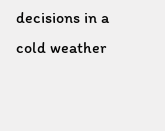decisions in a cold weather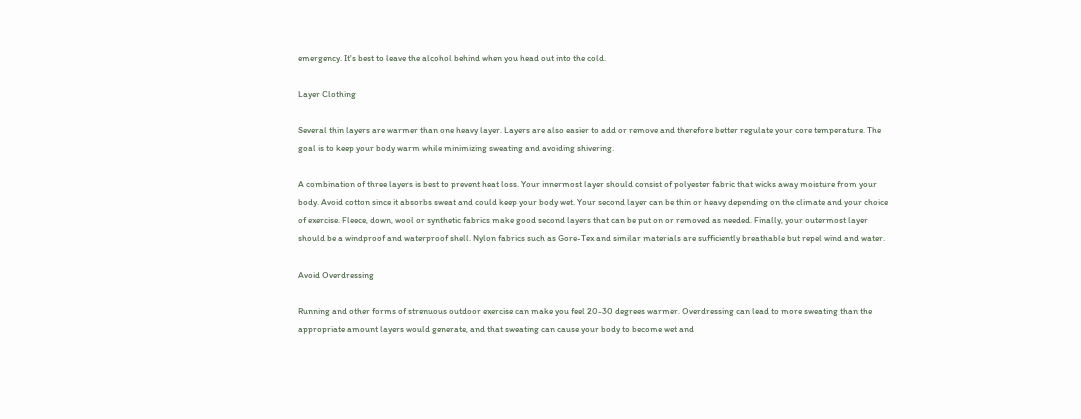emergency. It's best to leave the alcohol behind when you head out into the cold.

Layer Clothing

Several thin layers are warmer than one heavy layer. Layers are also easier to add or remove and therefore better regulate your core temperature. The goal is to keep your body warm while minimizing sweating and avoiding shivering.

A combination of three layers is best to prevent heat loss. Your innermost layer should consist of polyester fabric that wicks away moisture from your body. Avoid cotton since it absorbs sweat and could keep your body wet. Your second layer can be thin or heavy depending on the climate and your choice of exercise. Fleece, down, wool or synthetic fabrics make good second layers that can be put on or removed as needed. Finally, your outermost layer should be a windproof and waterproof shell. Nylon fabrics such as Gore-Tex and similar materials are sufficiently breathable but repel wind and water.

Avoid Overdressing

Running and other forms of strenuous outdoor exercise can make you feel 20-30 degrees warmer. Overdressing can lead to more sweating than the appropriate amount layers would generate, and that sweating can cause your body to become wet and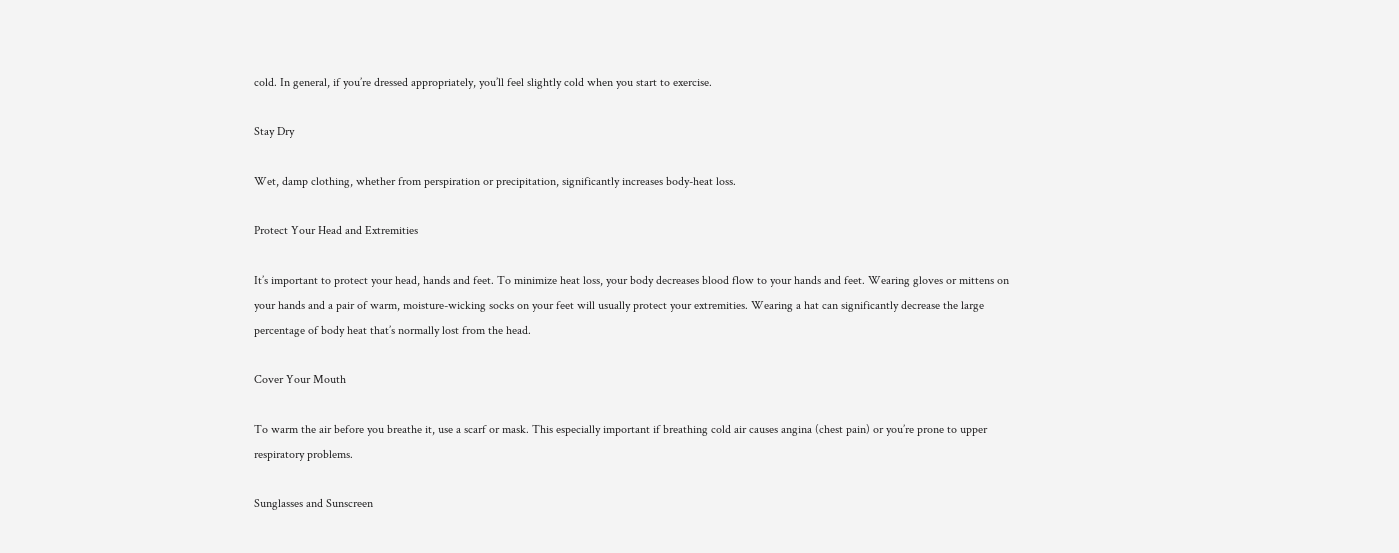cold. In general, if you’re dressed appropriately, you’ll feel slightly cold when you start to exercise.

Stay Dry

Wet, damp clothing, whether from perspiration or precipitation, significantly increases body-heat loss.

Protect Your Head and Extremities

It’s important to protect your head, hands and feet. To minimize heat loss, your body decreases blood flow to your hands and feet. Wearing gloves or mittens on your hands and a pair of warm, moisture-wicking socks on your feet will usually protect your extremities. Wearing a hat can significantly decrease the large percentage of body heat that’s normally lost from the head.

Cover Your Mouth

To warm the air before you breathe it, use a scarf or mask. This especially important if breathing cold air causes angina (chest pain) or you’re prone to upper respiratory problems.

Sunglasses and Sunscreen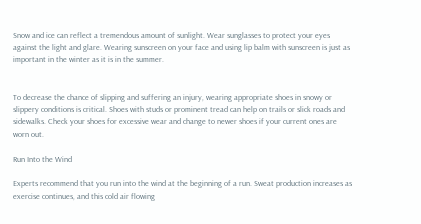Snow and ice can reflect a tremendous amount of sunlight. Wear sunglasses to protect your eyes against the light and glare. Wearing sunscreen on your face and using lip balm with sunscreen is just as important in the winter as it is in the summer.


To decrease the chance of slipping and suffering an injury, wearing appropriate shoes in snowy or slippery conditions is critical. Shoes with studs or prominent tread can help on trails or slick roads and sidewalks. Check your shoes for excessive wear and change to newer shoes if your current ones are worn out.

Run Into the Wind

Experts recommend that you run into the wind at the beginning of a run. Sweat production increases as exercise continues, and this cold air flowing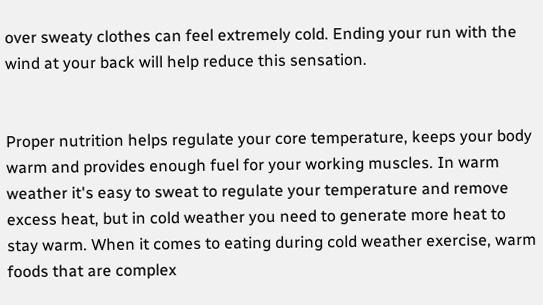over sweaty clothes can feel extremely cold. Ending your run with the wind at your back will help reduce this sensation.


Proper nutrition helps regulate your core temperature, keeps your body warm and provides enough fuel for your working muscles. In warm weather it's easy to sweat to regulate your temperature and remove excess heat, but in cold weather you need to generate more heat to stay warm. When it comes to eating during cold weather exercise, warm foods that are complex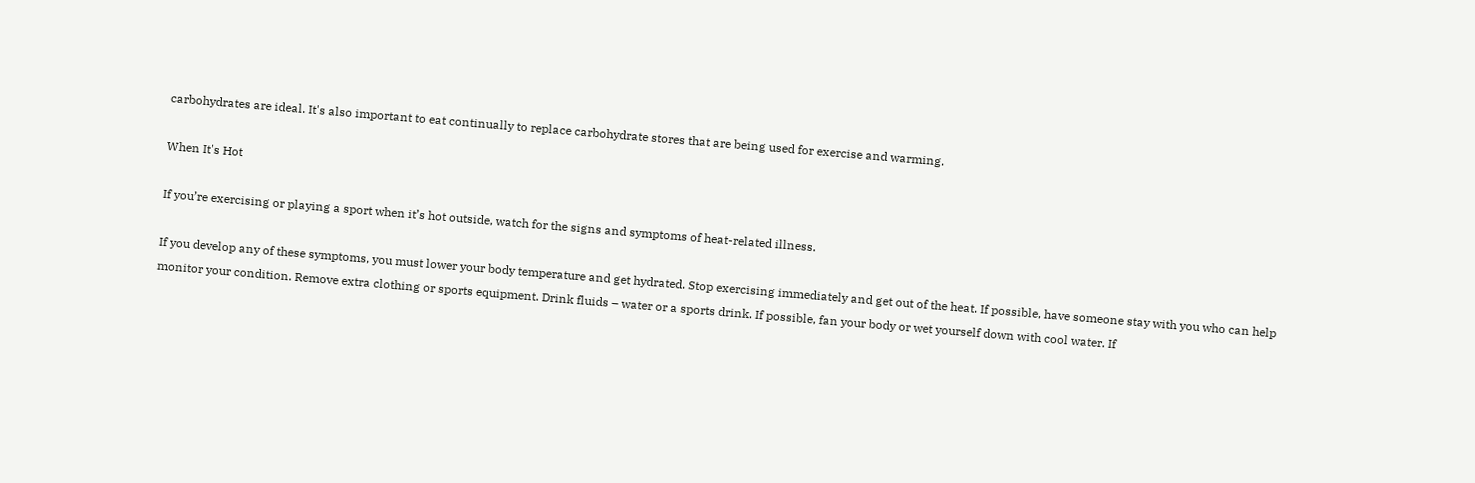carbohydrates are ideal. It's also important to eat continually to replace carbohydrate stores that are being used for exercise and warming.

When It's Hot

If you’re exercising or playing a sport when it’s hot outside, watch for the signs and symptoms of heat-related illness.

If you develop any of these symptoms, you must lower your body temperature and get hydrated. Stop exercising immediately and get out of the heat. If possible, have someone stay with you who can help monitor your condition. Remove extra clothing or sports equipment. Drink fluids – water or a sports drink. If possible, fan your body or wet yourself down with cool water. If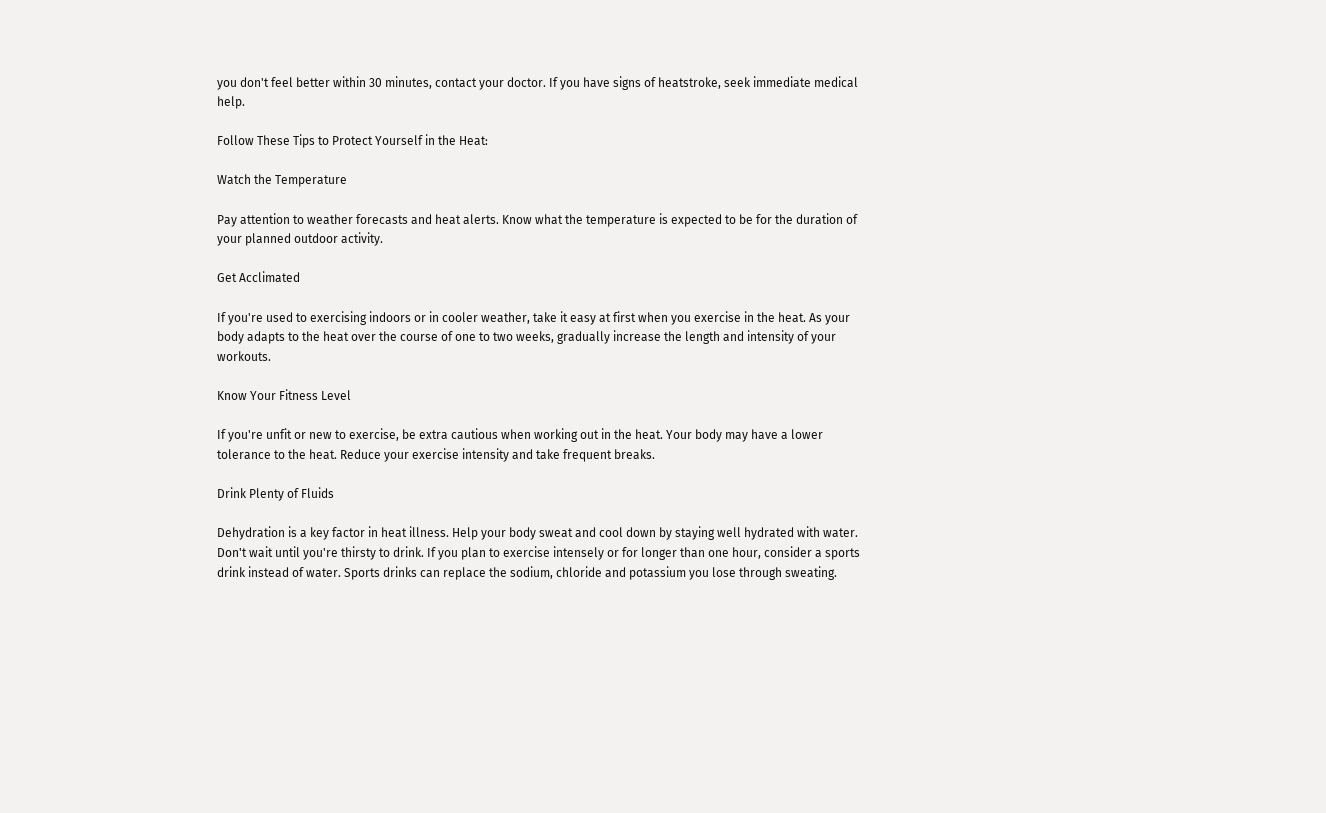you don't feel better within 30 minutes, contact your doctor. If you have signs of heatstroke, seek immediate medical help.

Follow These Tips to Protect Yourself in the Heat:

Watch the Temperature

Pay attention to weather forecasts and heat alerts. Know what the temperature is expected to be for the duration of your planned outdoor activity.

Get Acclimated

If you're used to exercising indoors or in cooler weather, take it easy at first when you exercise in the heat. As your body adapts to the heat over the course of one to two weeks, gradually increase the length and intensity of your workouts.

Know Your Fitness Level

If you're unfit or new to exercise, be extra cautious when working out in the heat. Your body may have a lower tolerance to the heat. Reduce your exercise intensity and take frequent breaks.

Drink Plenty of Fluids

Dehydration is a key factor in heat illness. Help your body sweat and cool down by staying well hydrated with water. Don't wait until you're thirsty to drink. If you plan to exercise intensely or for longer than one hour, consider a sports drink instead of water. Sports drinks can replace the sodium, chloride and potassium you lose through sweating.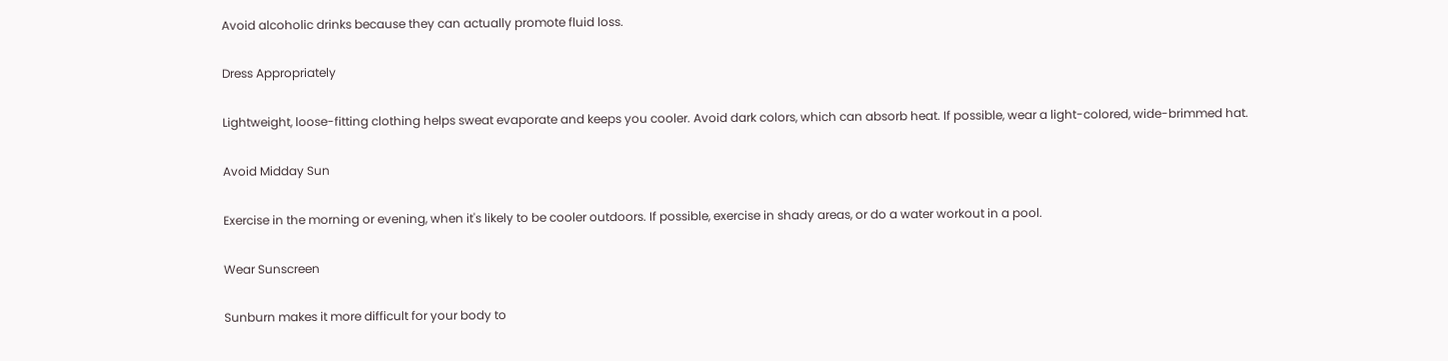Avoid alcoholic drinks because they can actually promote fluid loss.

Dress Appropriately

Lightweight, loose-fitting clothing helps sweat evaporate and keeps you cooler. Avoid dark colors, which can absorb heat. If possible, wear a light-colored, wide-brimmed hat.

Avoid Midday Sun

Exercise in the morning or evening, when it's likely to be cooler outdoors. If possible, exercise in shady areas, or do a water workout in a pool.

Wear Sunscreen

Sunburn makes it more difficult for your body to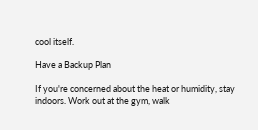cool itself.

Have a Backup Plan

If you're concerned about the heat or humidity, stay indoors. Work out at the gym, walk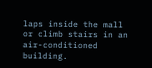laps inside the mall or climb stairs in an air-conditioned building.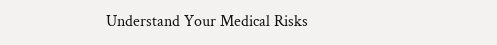Understand Your Medical Risks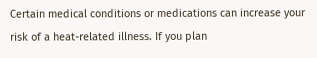Certain medical conditions or medications can increase your risk of a heat-related illness. If you plan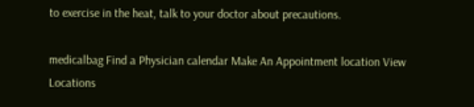to exercise in the heat, talk to your doctor about precautions.

medicalbag Find a Physician calendar Make An Appointment location View Locations